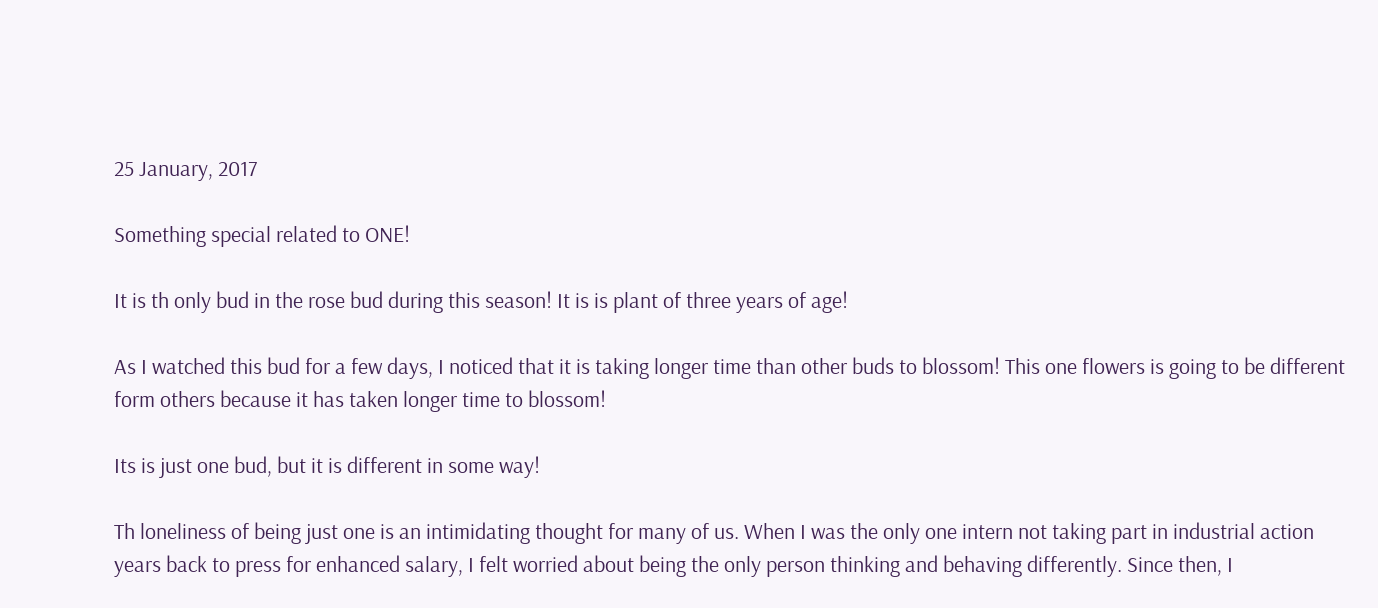25 January, 2017

Something special related to ONE!

It is th only bud in the rose bud during this season! It is is plant of three years of age!

As I watched this bud for a few days, I noticed that it is taking longer time than other buds to blossom! This one flowers is going to be different form others because it has taken longer time to blossom!

Its is just one bud, but it is different in some way!

Th loneliness of being just one is an intimidating thought for many of us. When I was the only one intern not taking part in industrial action years back to press for enhanced salary, I felt worried about being the only person thinking and behaving differently. Since then, I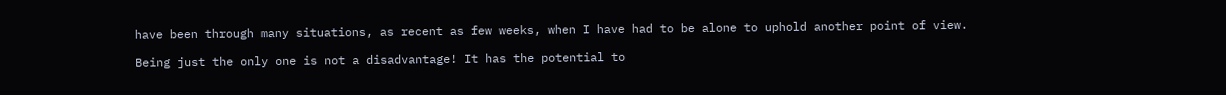have been through many situations, as recent as few weeks, when I have had to be alone to uphold another point of view.

Being just the only one is not a disadvantage! It has the potential to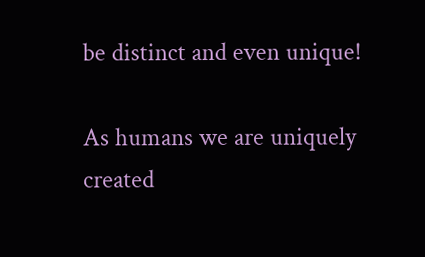be distinct and even unique!

As humans we are uniquely created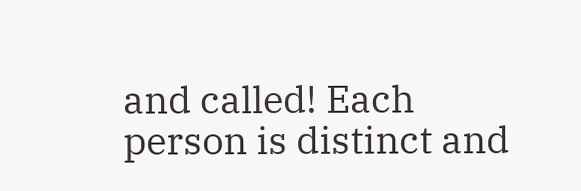and called! Each person is distinct and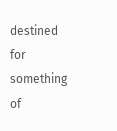destined for something of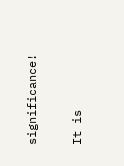significance!

It is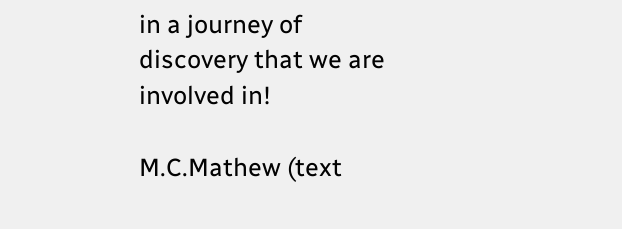in a journey of discovery that we are involved in!

M.C.Mathew (text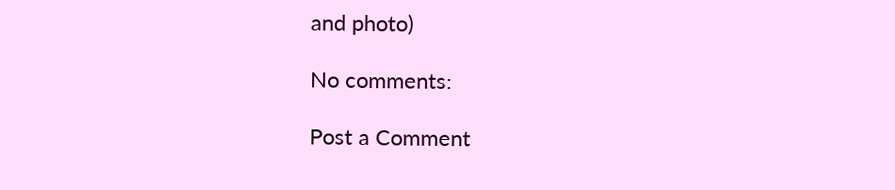and photo)

No comments:

Post a Comment